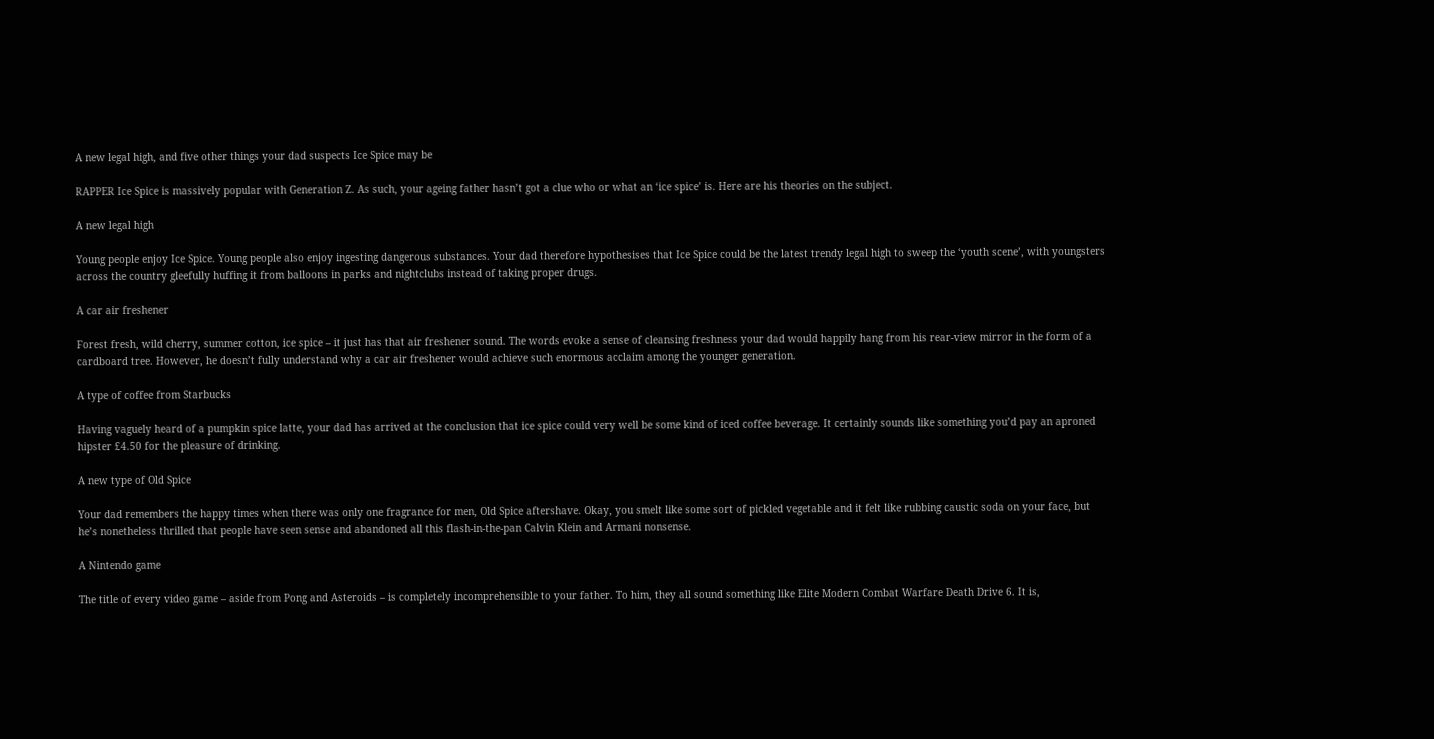A new legal high, and five other things your dad suspects Ice Spice may be

RAPPER Ice Spice is massively popular with Generation Z. As such, your ageing father hasn’t got a clue who or what an ‘ice spice’ is. Here are his theories on the subject.

A new legal high

Young people enjoy Ice Spice. Young people also enjoy ingesting dangerous substances. Your dad therefore hypothesises that Ice Spice could be the latest trendy legal high to sweep the ‘youth scene’, with youngsters across the country gleefully huffing it from balloons in parks and nightclubs instead of taking proper drugs.

A car air freshener

Forest fresh, wild cherry, summer cotton, ice spice – it just has that air freshener sound. The words evoke a sense of cleansing freshness your dad would happily hang from his rear-view mirror in the form of a cardboard tree. However, he doesn’t fully understand why a car air freshener would achieve such enormous acclaim among the younger generation.

A type of coffee from Starbucks

Having vaguely heard of a pumpkin spice latte, your dad has arrived at the conclusion that ice spice could very well be some kind of iced coffee beverage. It certainly sounds like something you’d pay an aproned hipster £4.50 for the pleasure of drinking.

A new type of Old Spice

Your dad remembers the happy times when there was only one fragrance for men, Old Spice aftershave. Okay, you smelt like some sort of pickled vegetable and it felt like rubbing caustic soda on your face, but he’s nonetheless thrilled that people have seen sense and abandoned all this flash-in-the-pan Calvin Klein and Armani nonsense.

A Nintendo game

The title of every video game – aside from Pong and Asteroids – is completely incomprehensible to your father. To him, they all sound something like Elite Modern Combat Warfare Death Drive 6. It is,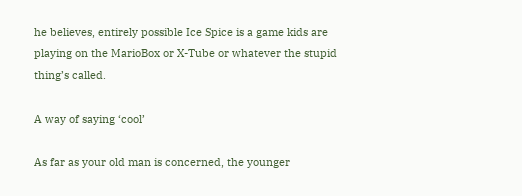he believes, entirely possible Ice Spice is a game kids are playing on the MarioBox or X-Tube or whatever the stupid thing’s called.

A way of saying ‘cool’

As far as your old man is concerned, the younger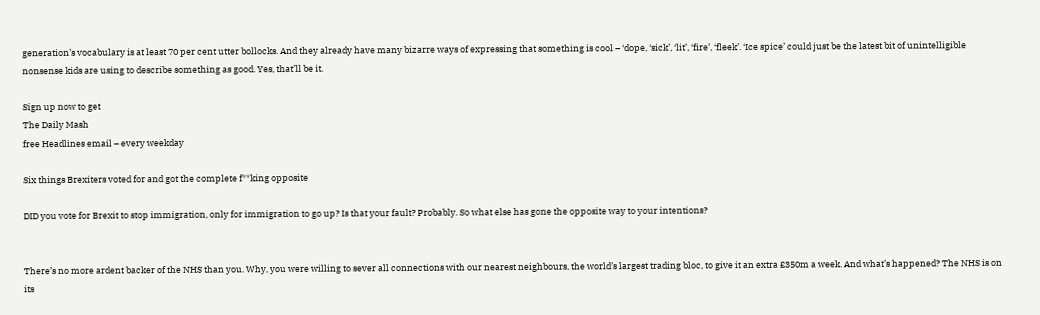generation’s vocabulary is at least 70 per cent utter bollocks. And they already have many bizarre ways of expressing that something is cool – ‘dope, ‘sick’, ‘lit’, ‘fire’, ‘fleek’. ‘Ice spice’ could just be the latest bit of unintelligible nonsense kids are using to describe something as good. Yes, that’ll be it.

Sign up now to get
The Daily Mash
free Headlines email – every weekday

Six things Brexiters voted for and got the complete f**king opposite

DID you vote for Brexit to stop immigration, only for immigration to go up? Is that your fault? Probably. So what else has gone the opposite way to your intentions?


There’s no more ardent backer of the NHS than you. Why, you were willing to sever all connections with our nearest neighbours, the world’s largest trading bloc, to give it an extra £350m a week. And what’s happened? The NHS is on its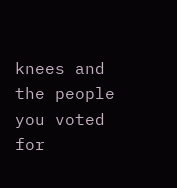knees and the people you voted for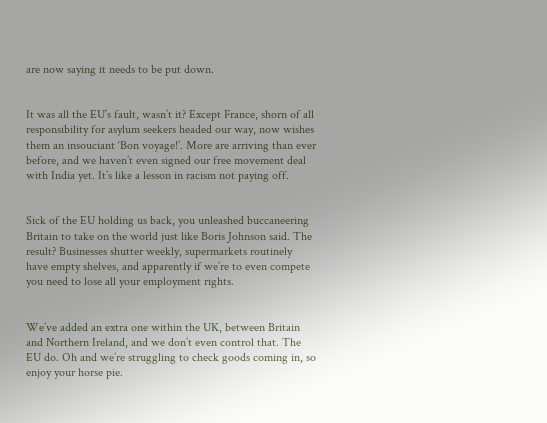are now saying it needs to be put down.


It was all the EU’s fault, wasn’t it? Except France, shorn of all responsibility for asylum seekers headed our way, now wishes them an insouciant ‘Bon voyage!’. More are arriving than ever before, and we haven’t even signed our free movement deal with India yet. It’s like a lesson in racism not paying off.


Sick of the EU holding us back, you unleashed buccaneering Britain to take on the world just like Boris Johnson said. The result? Businesses shutter weekly, supermarkets routinely have empty shelves, and apparently if we’re to even compete you need to lose all your employment rights.


We’ve added an extra one within the UK, between Britain and Northern Ireland, and we don’t even control that. The EU do. Oh and we’re struggling to check goods coming in, so enjoy your horse pie.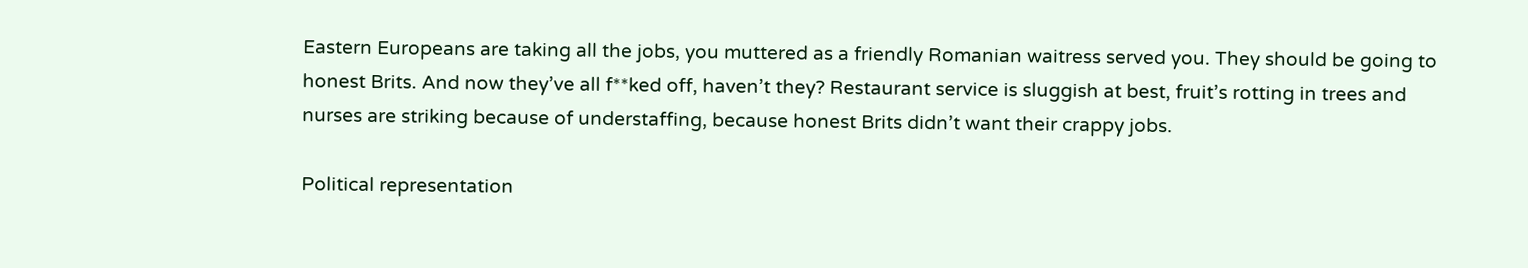Eastern Europeans are taking all the jobs, you muttered as a friendly Romanian waitress served you. They should be going to honest Brits. And now they’ve all f**ked off, haven’t they? Restaurant service is sluggish at best, fruit’s rotting in trees and nurses are striking because of understaffing, because honest Brits didn’t want their crappy jobs.

Political representation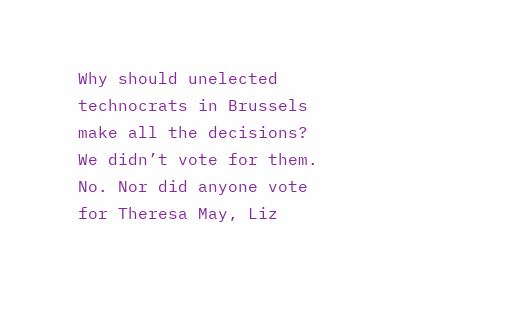Why should unelected technocrats in Brussels make all the decisions? We didn’t vote for them. No. Nor did anyone vote for Theresa May, Liz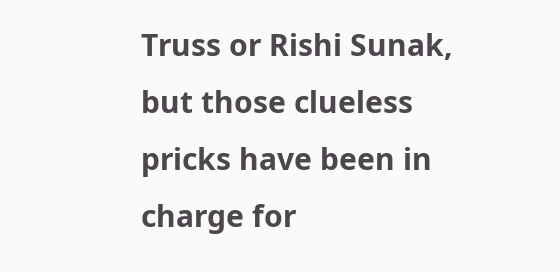Truss or Rishi Sunak, but those clueless pricks have been in charge for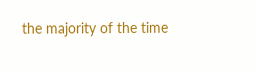the majority of the time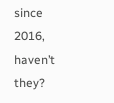since 2016, haven’t they?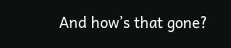And how’s that gone?